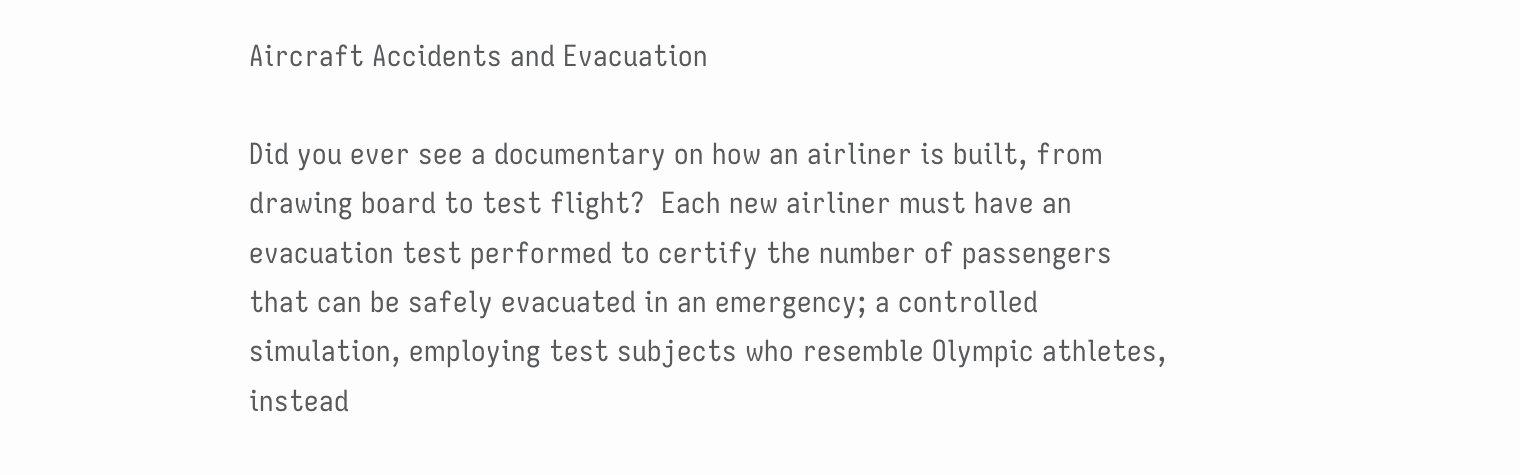Aircraft Accidents and Evacuation

Did you ever see a documentary on how an airliner is built, from drawing board to test flight?  Each new airliner must have an evacuation test performed to certify the number of passengers that can be safely evacuated in an emergency; a controlled simulation, employing test subjects who resemble Olympic athletes, instead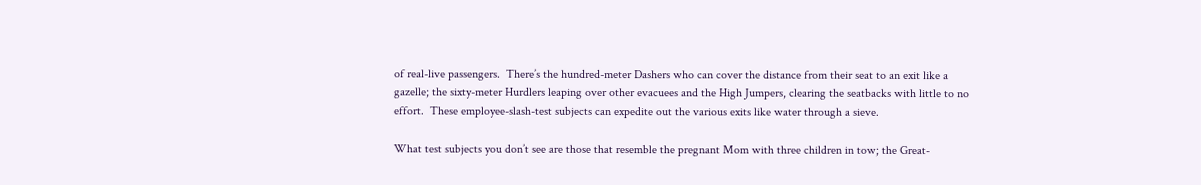of real-live passengers.  There’s the hundred-meter Dashers who can cover the distance from their seat to an exit like a gazelle; the sixty-meter Hurdlers leaping over other evacuees and the High Jumpers, clearing the seatbacks with little to no effort.  These employee-slash-test subjects can expedite out the various exits like water through a sieve.

What test subjects you don’t see are those that resemble the pregnant Mom with three children in tow; the Great-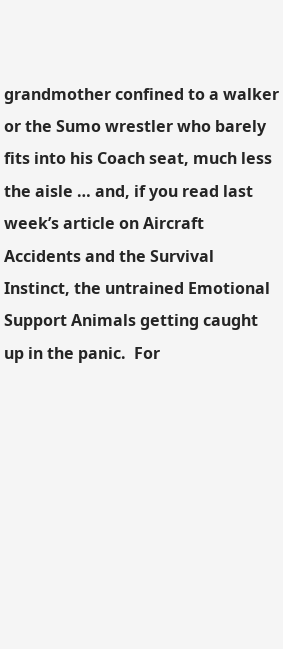grandmother confined to a walker or the Sumo wrestler who barely fits into his Coach seat, much less the aisle … and, if you read last week’s article on Aircraft Accidents and the Survival Instinct, the untrained Emotional Support Animals getting caught up in the panic.  For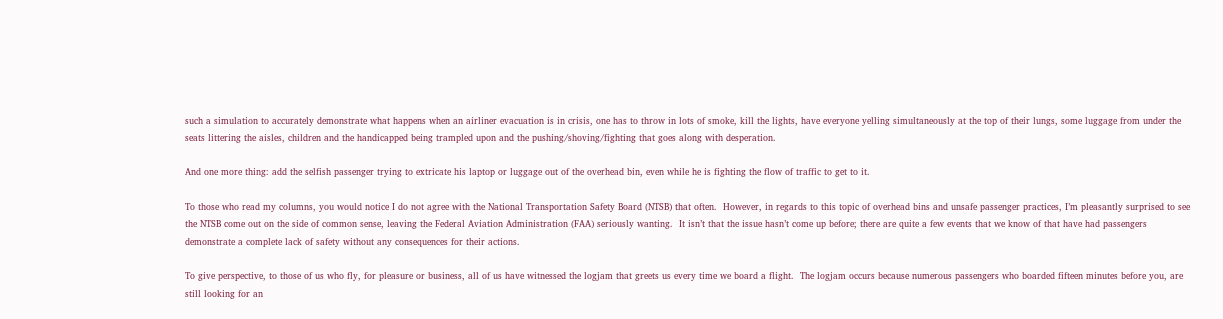such a simulation to accurately demonstrate what happens when an airliner evacuation is in crisis, one has to throw in lots of smoke, kill the lights, have everyone yelling simultaneously at the top of their lungs, some luggage from under the seats littering the aisles, children and the handicapped being trampled upon and the pushing/shoving/fighting that goes along with desperation.

And one more thing: add the selfish passenger trying to extricate his laptop or luggage out of the overhead bin, even while he is fighting the flow of traffic to get to it.

To those who read my columns, you would notice I do not agree with the National Transportation Safety Board (NTSB) that often.  However, in regards to this topic of overhead bins and unsafe passenger practices, I’m pleasantly surprised to see the NTSB come out on the side of common sense, leaving the Federal Aviation Administration (FAA) seriously wanting.  It isn’t that the issue hasn’t come up before; there are quite a few events that we know of that have had passengers demonstrate a complete lack of safety without any consequences for their actions.

To give perspective, to those of us who fly, for pleasure or business, all of us have witnessed the logjam that greets us every time we board a flight.  The logjam occurs because numerous passengers who boarded fifteen minutes before you, are still looking for an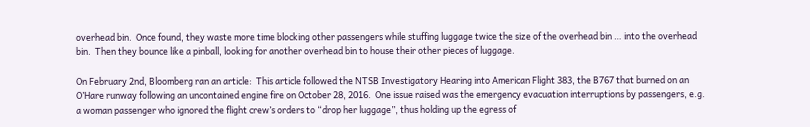overhead bin.  Once found, they waste more time blocking other passengers while stuffing luggage twice the size of the overhead bin … into the overhead bin.  Then they bounce like a pinball, looking for another overhead bin to house their other pieces of luggage.

On February 2nd, Bloomberg ran an article:  This article followed the NTSB Investigatory Hearing into American Flight 383, the B767 that burned on an O’Hare runway following an uncontained engine fire on October 28, 2016.  One issue raised was the emergency evacuation interruptions by passengers, e.g. a woman passenger who ignored the flight crew’s orders to “drop her luggage”, thus holding up the egress of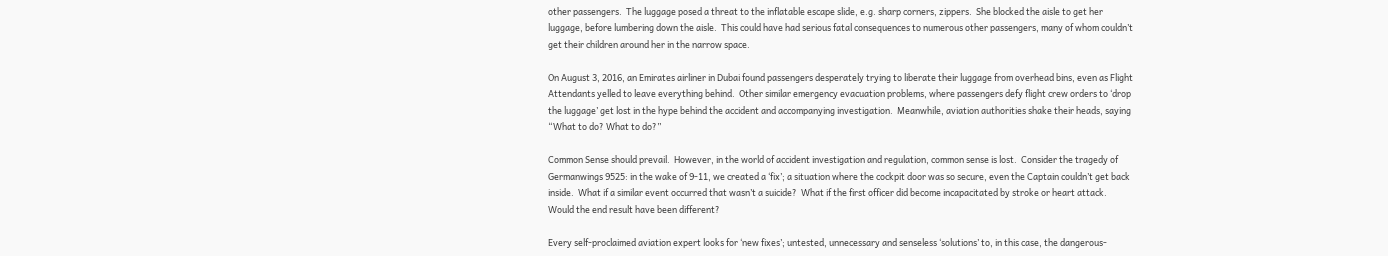other passengers.  The luggage posed a threat to the inflatable escape slide, e.g. sharp corners, zippers.  She blocked the aisle to get her luggage, before lumbering down the aisle.  This could have had serious fatal consequences to numerous other passengers, many of whom couldn’t get their children around her in the narrow space.

On August 3, 2016, an Emirates airliner in Dubai found passengers desperately trying to liberate their luggage from overhead bins, even as Flight Attendants yelled to leave everything behind.  Other similar emergency evacuation problems, where passengers defy flight crew orders to ‘drop the luggage’ get lost in the hype behind the accident and accompanying investigation.  Meanwhile, aviation authorities shake their heads, saying “What to do? What to do?”

Common Sense should prevail.  However, in the world of accident investigation and regulation, common sense is lost.  Consider the tragedy of Germanwings 9525: in the wake of 9-11, we created a ‘fix’; a situation where the cockpit door was so secure, even the Captain couldn’t get back inside.  What if a similar event occurred that wasn’t a suicide?  What if the first officer did become incapacitated by stroke or heart attack.  Would the end result have been different?

Every self-proclaimed aviation expert looks for ‘new fixes’; untested, unnecessary and senseless ‘solutions’ to, in this case, the dangerous-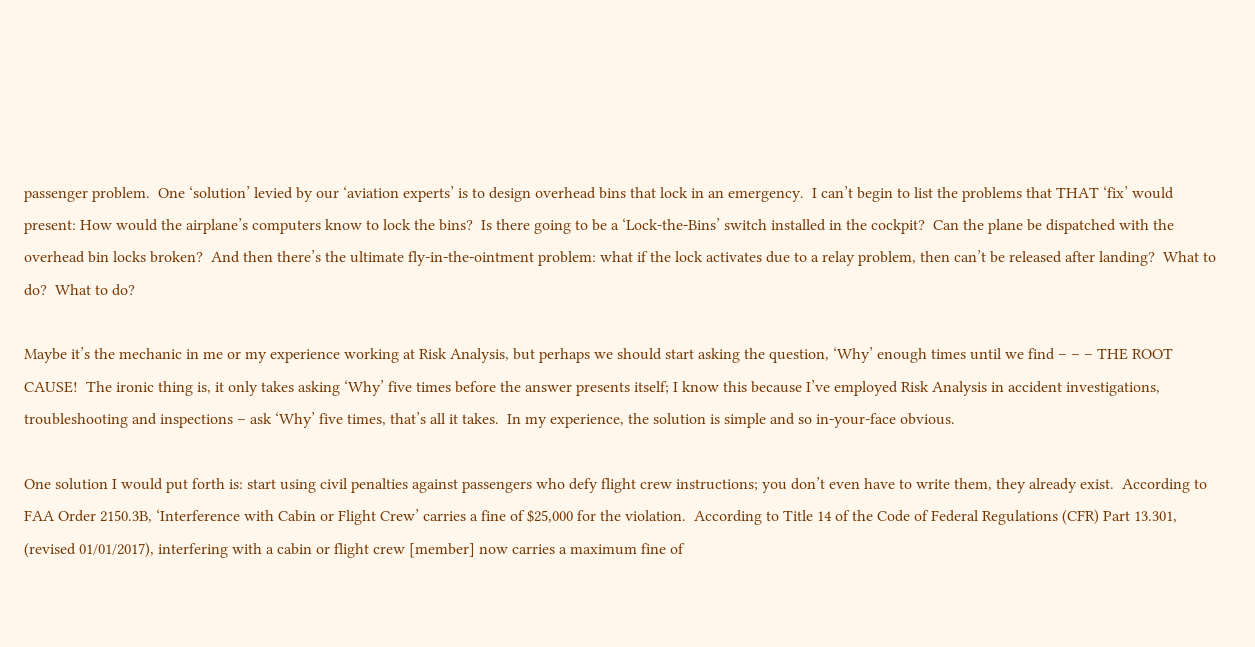passenger problem.  One ‘solution’ levied by our ‘aviation experts’ is to design overhead bins that lock in an emergency.  I can’t begin to list the problems that THAT ‘fix’ would present: How would the airplane’s computers know to lock the bins?  Is there going to be a ‘Lock-the-Bins’ switch installed in the cockpit?  Can the plane be dispatched with the overhead bin locks broken?  And then there’s the ultimate fly-in-the-ointment problem: what if the lock activates due to a relay problem, then can’t be released after landing?  What to do?  What to do?

Maybe it’s the mechanic in me or my experience working at Risk Analysis, but perhaps we should start asking the question, ‘Why’ enough times until we find – – – THE ROOT CAUSE!  The ironic thing is, it only takes asking ‘Why’ five times before the answer presents itself; I know this because I’ve employed Risk Analysis in accident investigations, troubleshooting and inspections – ask ‘Why’ five times, that’s all it takes.  In my experience, the solution is simple and so in-your-face obvious.

One solution I would put forth is: start using civil penalties against passengers who defy flight crew instructions; you don’t even have to write them, they already exist.  According to FAA Order 2150.3B, ‘Interference with Cabin or Flight Crew’ carries a fine of $25,000 for the violation.  According to Title 14 of the Code of Federal Regulations (CFR) Part 13.301, (revised 01/01/2017), interfering with a cabin or flight crew [member] now carries a maximum fine of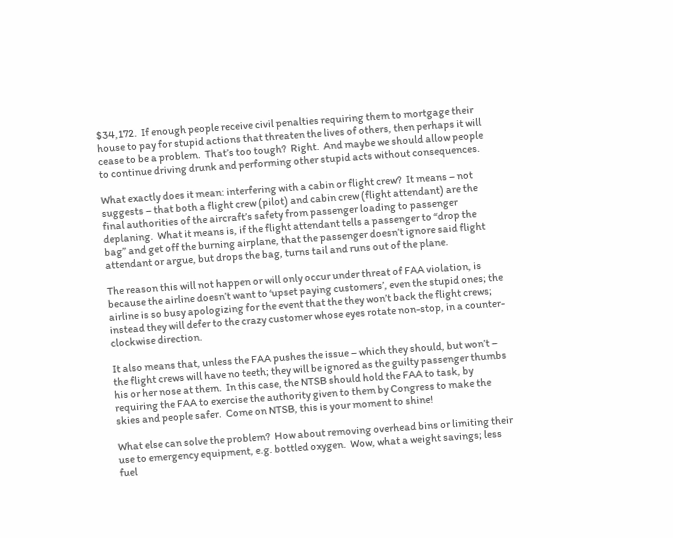$34,172.  If enough people receive civil penalties requiring them to mortgage their house to pay for stupid actions that threaten the lives of others, then perhaps it will cease to be a problem.  That’s too tough?  Right.  And maybe we should allow people to continue driving drunk and performing other stupid acts without consequences.

What exactly does it mean: interfering with a cabin or flight crew?  It means – not suggests – that both a flight crew (pilot) and cabin crew (flight attendant) are the final authorities of the aircraft’s safety from passenger loading to passenger deplaning.  What it means is, if the flight attendant tells a passenger to “drop the bag” and get off the burning airplane, that the passenger doesn’t ignore said flight attendant or argue, but drops the bag, turns tail and runs out of the plane.

The reason this will not happen or will only occur under threat of FAA violation, is because the airline doesn’t want to ‘upset paying customers’, even the stupid ones; the airline is so busy apologizing for the event that the they won’t back the flight crews; instead they will defer to the crazy customer whose eyes rotate non-stop, in a counter-clockwise direction.

It also means that, unless the FAA pushes the issue – which they should, but won’t – the flight crews will have no teeth; they will be ignored as the guilty passenger thumbs his or her nose at them.  In this case, the NTSB should hold the FAA to task, by requiring the FAA to exercise the authority given to them by Congress to make the skies and people safer.  Come on NTSB, this is your moment to shine!

What else can solve the problem?  How about removing overhead bins or limiting their use to emergency equipment, e.g. bottled oxygen.  Wow, what a weight savings; less fuel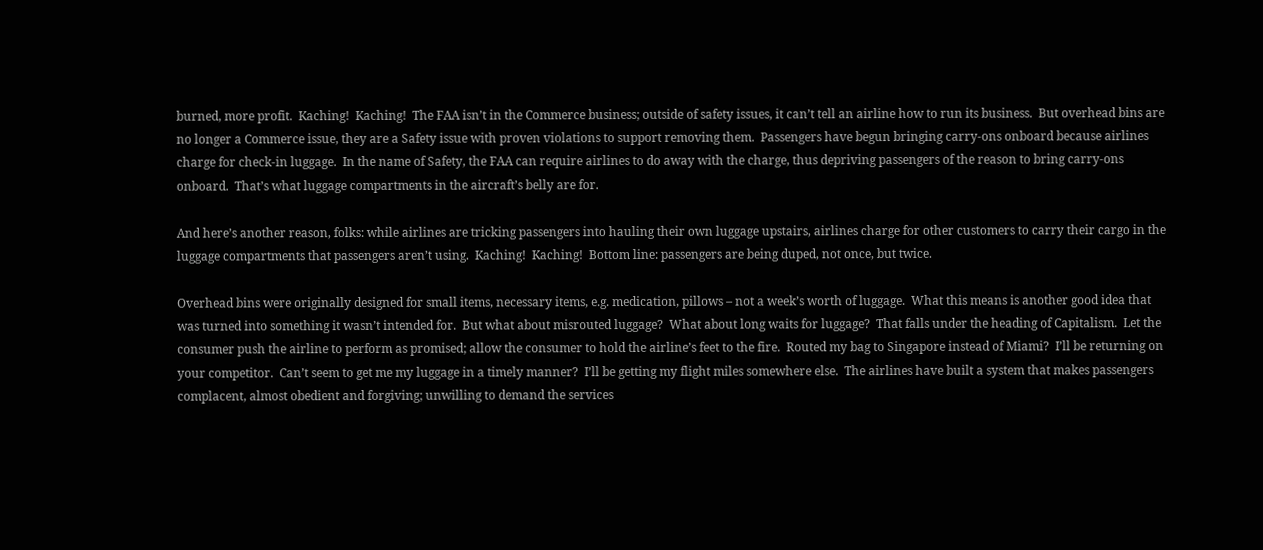burned, more profit.  Kaching!  Kaching!  The FAA isn’t in the Commerce business; outside of safety issues, it can’t tell an airline how to run its business.  But overhead bins are no longer a Commerce issue, they are a Safety issue with proven violations to support removing them.  Passengers have begun bringing carry-ons onboard because airlines charge for check-in luggage.  In the name of Safety, the FAA can require airlines to do away with the charge, thus depriving passengers of the reason to bring carry-ons onboard.  That’s what luggage compartments in the aircraft’s belly are for.

And here’s another reason, folks: while airlines are tricking passengers into hauling their own luggage upstairs, airlines charge for other customers to carry their cargo in the luggage compartments that passengers aren’t using.  Kaching!  Kaching!  Bottom line: passengers are being duped, not once, but twice.

Overhead bins were originally designed for small items, necessary items, e.g. medication, pillows – not a week’s worth of luggage.  What this means is another good idea that was turned into something it wasn’t intended for.  But what about misrouted luggage?  What about long waits for luggage?  That falls under the heading of Capitalism.  Let the consumer push the airline to perform as promised; allow the consumer to hold the airline’s feet to the fire.  Routed my bag to Singapore instead of Miami?  I’ll be returning on your competitor.  Can’t seem to get me my luggage in a timely manner?  I’ll be getting my flight miles somewhere else.  The airlines have built a system that makes passengers complacent, almost obedient and forgiving; unwilling to demand the services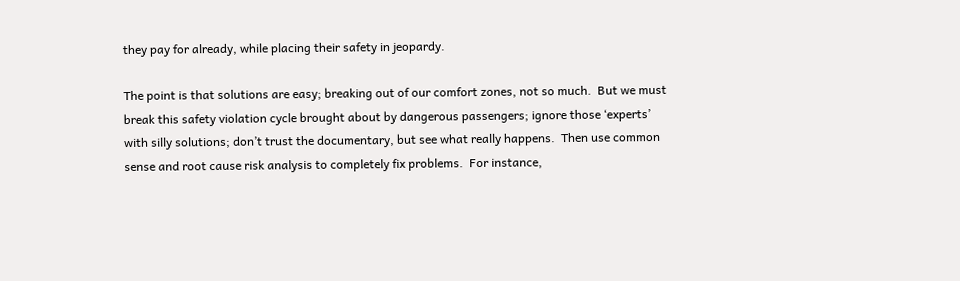they pay for already, while placing their safety in jeopardy.

The point is that solutions are easy; breaking out of our comfort zones, not so much.  But we must break this safety violation cycle brought about by dangerous passengers; ignore those ‘experts’ with silly solutions; don’t trust the documentary, but see what really happens.  Then use common sense and root cause risk analysis to completely fix problems.  For instance,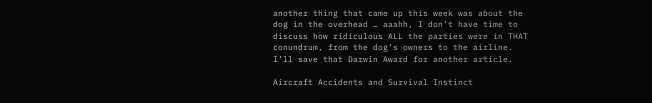another thing that came up this week was about the dog in the overhead … aaahh, I don’t have time to discuss how ridiculous ALL the parties were in THAT conundrum, from the dog’s owners to the airline.  I’ll save that Darwin Award for another article.

Aircraft Accidents and Survival Instinct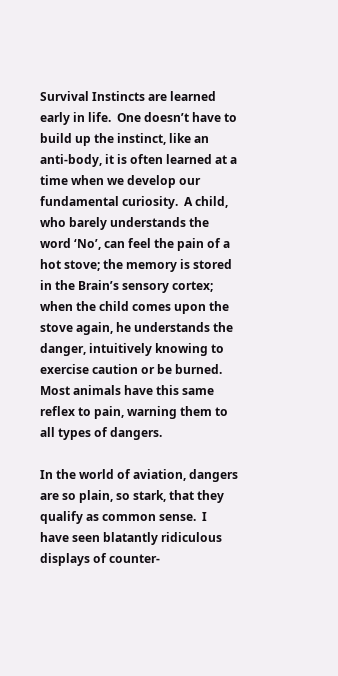Survival Instincts are learned early in life.  One doesn’t have to build up the instinct, like an anti-body, it is often learned at a time when we develop our fundamental curiosity.  A child, who barely understands the word ‘No’, can feel the pain of a hot stove; the memory is stored in the Brain’s sensory cortex; when the child comes upon the stove again, he understands the danger, intuitively knowing to exercise caution or be burned.  Most animals have this same reflex to pain, warning them to all types of dangers.

In the world of aviation, dangers are so plain, so stark, that they qualify as common sense.  I have seen blatantly ridiculous displays of counter-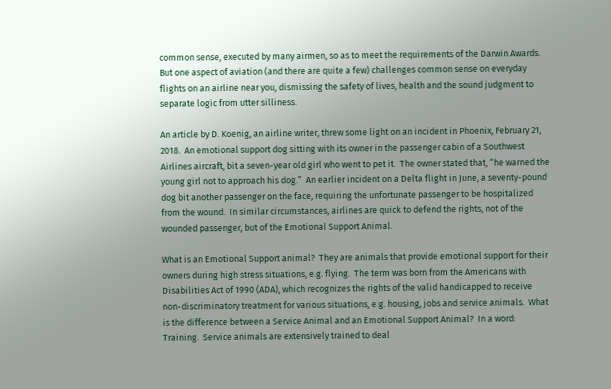common sense, executed by many airmen, so as to meet the requirements of the Darwin Awards.  But one aspect of aviation (and there are quite a few) challenges common sense on everyday flights on an airline near you, dismissing the safety of lives, health and the sound judgment to separate logic from utter silliness.

An article by D. Koenig, an airline writer, threw some light on an incident in Phoenix, February 21, 2018.  An emotional support dog sitting with its owner in the passenger cabin of a Southwest Airlines aircraft, bit a seven-year old girl who went to pet it.  The owner stated that, “he warned the young girl not to approach his dog.”  An earlier incident on a Delta flight in June, a seventy-pound dog bit another passenger on the face, requiring the unfortunate passenger to be hospitalized from the wound.  In similar circumstances, airlines are quick to defend the rights, not of the wounded passenger, but of the Emotional Support Animal.

What is an Emotional Support animal?  They are animals that provide emotional support for their owners during high stress situations, e.g. flying.  The term was born from the Americans with Disabilities Act of 1990 (ADA), which recognizes the rights of the valid handicapped to receive non-discriminatory treatment for various situations, e.g. housing, jobs and service animals.  What is the difference between a Service Animal and an Emotional Support Animal?  In a word: Training.  Service animals are extensively trained to deal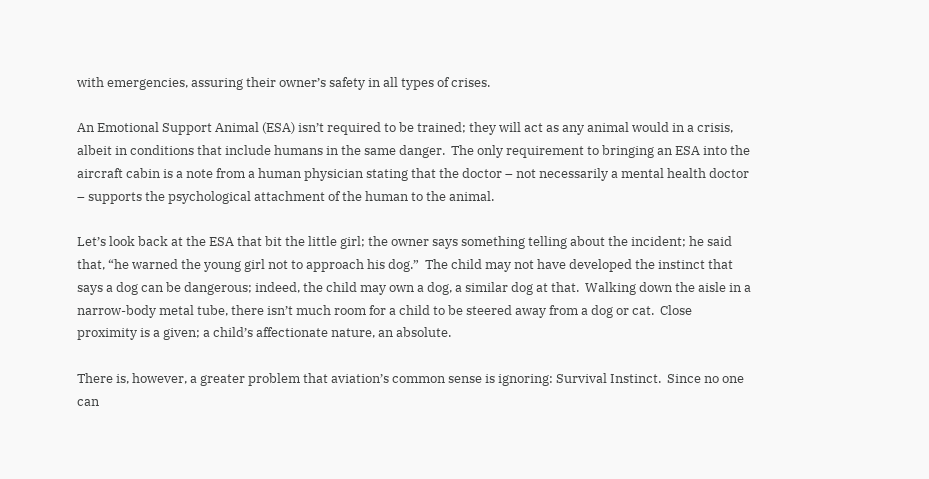with emergencies, assuring their owner’s safety in all types of crises.

An Emotional Support Animal (ESA) isn’t required to be trained; they will act as any animal would in a crisis, albeit in conditions that include humans in the same danger.  The only requirement to bringing an ESA into the aircraft cabin is a note from a human physician stating that the doctor – not necessarily a mental health doctor – supports the psychological attachment of the human to the animal.

Let’s look back at the ESA that bit the little girl; the owner says something telling about the incident; he said that, “he warned the young girl not to approach his dog.”  The child may not have developed the instinct that says a dog can be dangerous; indeed, the child may own a dog, a similar dog at that.  Walking down the aisle in a narrow-body metal tube, there isn’t much room for a child to be steered away from a dog or cat.  Close proximity is a given; a child’s affectionate nature, an absolute.

There is, however, a greater problem that aviation’s common sense is ignoring: Survival Instinct.  Since no one can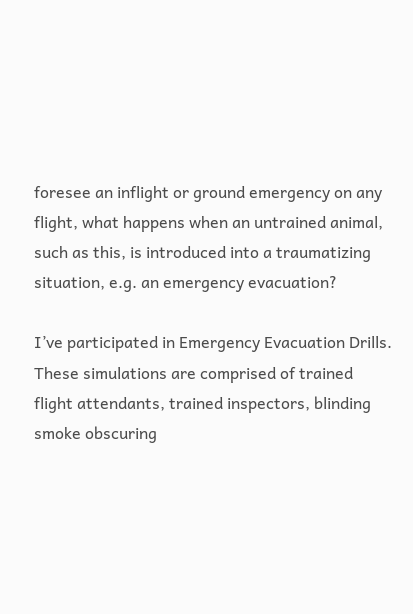foresee an inflight or ground emergency on any flight, what happens when an untrained animal, such as this, is introduced into a traumatizing situation, e.g. an emergency evacuation?

I’ve participated in Emergency Evacuation Drills.  These simulations are comprised of trained flight attendants, trained inspectors, blinding smoke obscuring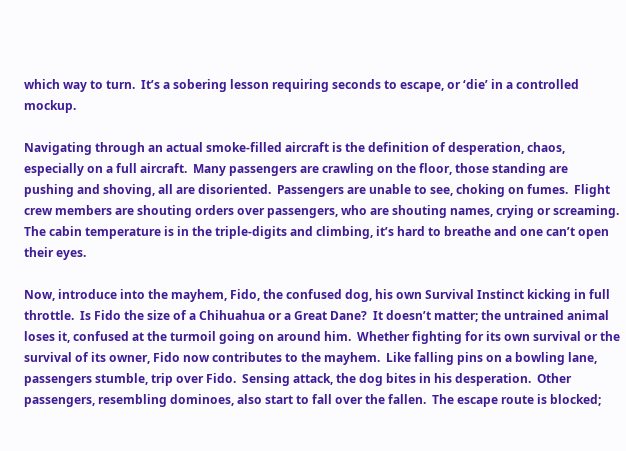which way to turn.  It’s a sobering lesson requiring seconds to escape, or ‘die’ in a controlled mockup.

Navigating through an actual smoke-filled aircraft is the definition of desperation, chaos, especially on a full aircraft.  Many passengers are crawling on the floor, those standing are pushing and shoving, all are disoriented.  Passengers are unable to see, choking on fumes.  Flight crew members are shouting orders over passengers, who are shouting names, crying or screaming.  The cabin temperature is in the triple-digits and climbing, it’s hard to breathe and one can’t open their eyes.

Now, introduce into the mayhem, Fido, the confused dog, his own Survival Instinct kicking in full throttle.  Is Fido the size of a Chihuahua or a Great Dane?  It doesn’t matter; the untrained animal loses it, confused at the turmoil going on around him.  Whether fighting for its own survival or the survival of its owner, Fido now contributes to the mayhem.  Like falling pins on a bowling lane, passengers stumble, trip over Fido.  Sensing attack, the dog bites in his desperation.  Other passengers, resembling dominoes, also start to fall over the fallen.  The escape route is blocked;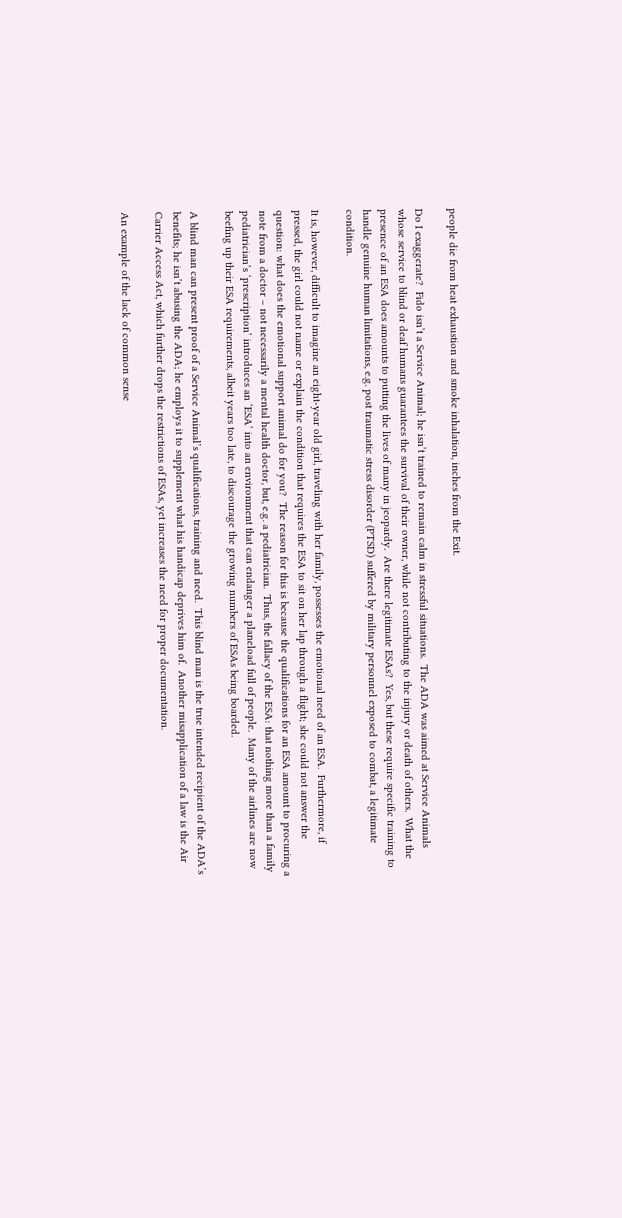people die from heat exhaustion and smoke inhalation, inches from the Exit.

Do I exaggerate?  Fido isn’t a Service Animal; he isn’t trained to remain calm in stressful situations.  The ADA was aimed at Service Animals whose service to blind or deaf humans guarantees the survival of their owner, while not contributing to the injury or death of others.  What the presence of an ESA does amounts to putting the lives of many in jeopardy.  Are there legitimate ESAs?  Yes, but these require specific training to handle genuine human limitations, e.g. post traumatic stress disorder (PTSD) suffered by military personnel exposed to combat, a legitimate condition.

It is, however, difficult to imagine an eight-year old girl, traveling with her family, possesses the emotional need of an ESA.  Furthermore, if pressed, the girl could not name or explain the condition that requires the ESA to sit on her lap through a flight; she could not answer the question: what does the emotional support animal do for you?  The reason for this is because the qualifications for an ESA amount to procuring a note from a doctor – not necessarily a mental health doctor, but, e.g. a pediatrician.  Thus, the fallacy of the ESA: that nothing more than a family pediatrician’s ‘prescription’ introduces an ‘ESA’ into an environment that can endanger a planeload full of people.  Many of the airlines are now beefing up their ESA requirements, albeit years too late, to discourage the growing numbers of ESAs being boarded.

A blind man can present proof of a Service Animal’s qualifications, training and need.  This blind man is the true intended recipient of the ADA’s benefits; he isn’t abusing the ADA; he employs it to supplement what his handicap deprives him of.  Another misapplication of a law is the Air Carrier Access Act, which further drops the restrictions of ESAs, yet increases the need for proper documentation.

An example of the lack of common sense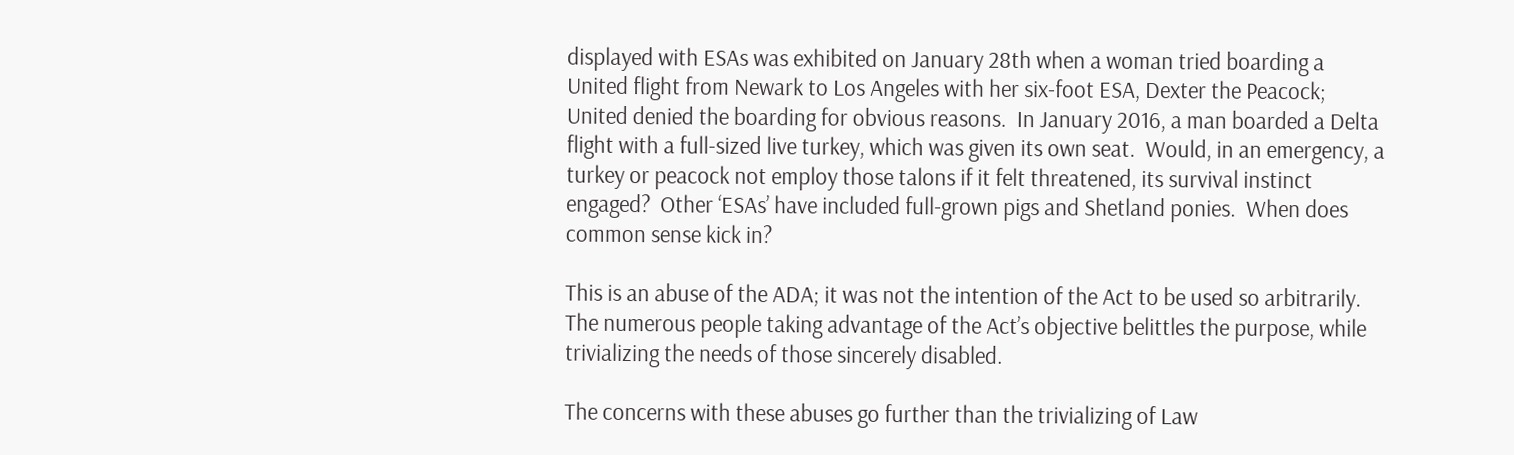displayed with ESAs was exhibited on January 28th when a woman tried boarding a United flight from Newark to Los Angeles with her six-foot ESA, Dexter the Peacock; United denied the boarding for obvious reasons.  In January 2016, a man boarded a Delta flight with a full-sized live turkey, which was given its own seat.  Would, in an emergency, a turkey or peacock not employ those talons if it felt threatened, its survival instinct engaged?  Other ‘ESAs’ have included full-grown pigs and Shetland ponies.  When does common sense kick in?

This is an abuse of the ADA; it was not the intention of the Act to be used so arbitrarily.  The numerous people taking advantage of the Act’s objective belittles the purpose, while trivializing the needs of those sincerely disabled.

The concerns with these abuses go further than the trivializing of Law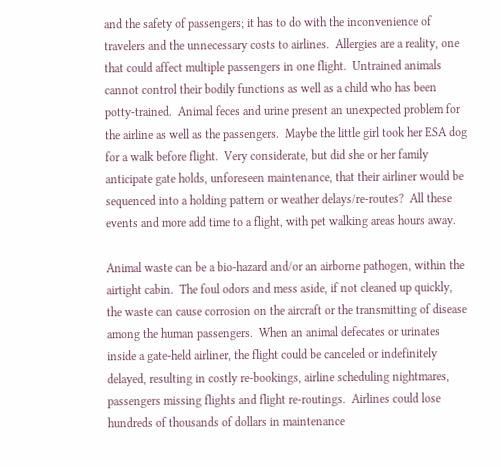and the safety of passengers; it has to do with the inconvenience of travelers and the unnecessary costs to airlines.  Allergies are a reality, one that could affect multiple passengers in one flight.  Untrained animals cannot control their bodily functions as well as a child who has been potty-trained.  Animal feces and urine present an unexpected problem for the airline as well as the passengers.  Maybe the little girl took her ESA dog for a walk before flight.  Very considerate, but did she or her family anticipate gate holds, unforeseen maintenance, that their airliner would be sequenced into a holding pattern or weather delays/re-routes?  All these events and more add time to a flight, with pet walking areas hours away.

Animal waste can be a bio-hazard and/or an airborne pathogen, within the airtight cabin.  The foul odors and mess aside, if not cleaned up quickly, the waste can cause corrosion on the aircraft or the transmitting of disease among the human passengers.  When an animal defecates or urinates inside a gate-held airliner, the flight could be canceled or indefinitely delayed, resulting in costly re-bookings, airline scheduling nightmares, passengers missing flights and flight re-routings.  Airlines could lose hundreds of thousands of dollars in maintenance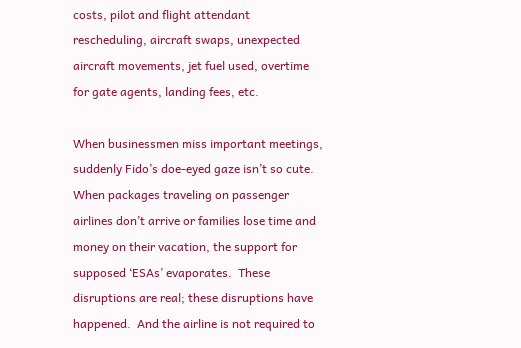costs, pilot and flight attendant rescheduling, aircraft swaps, unexpected aircraft movements, jet fuel used, overtime for gate agents, landing fees, etc.

When businessmen miss important meetings, suddenly Fido’s doe-eyed gaze isn’t so cute.  When packages traveling on passenger airlines don’t arrive or families lose time and money on their vacation, the support for supposed ‘ESAs’ evaporates.  These disruptions are real; these disruptions have happened.  And the airline is not required to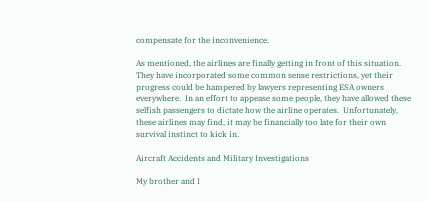compensate for the inconvenience.

As mentioned, the airlines are finally getting in front of this situation.  They have incorporated some common sense restrictions, yet their progress could be hampered by lawyers representing ESA owners everywhere.  In an effort to appease some people, they have allowed these selfish passengers to dictate how the airline operates.  Unfortunately, these airlines may find, it may be financially too late for their own survival instinct to kick in.

Aircraft Accidents and Military Investigations

My brother and I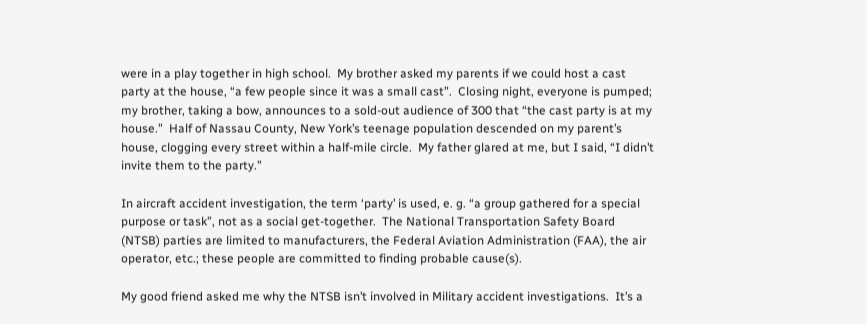were in a play together in high school.  My brother asked my parents if we could host a cast party at the house, “a few people since it was a small cast”.  Closing night, everyone is pumped; my brother, taking a bow, announces to a sold-out audience of 300 that “the cast party is at my house.”  Half of Nassau County, New York’s teenage population descended on my parent’s house, clogging every street within a half-mile circle.  My father glared at me, but I said, “I didn’t invite them to the party.”

In aircraft accident investigation, the term ‘party’ is used, e. g. “a group gathered for a special purpose or task”, not as a social get-together.  The National Transportation Safety Board (NTSB) parties are limited to manufacturers, the Federal Aviation Administration (FAA), the air operator, etc.; these people are committed to finding probable cause(s).

My good friend asked me why the NTSB isn’t involved in Military accident investigations.  It’s a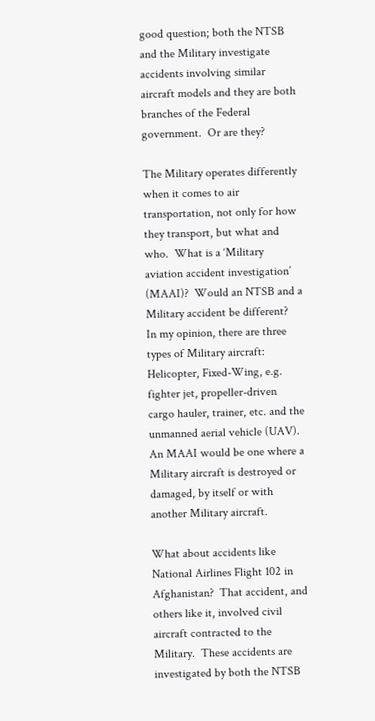good question; both the NTSB and the Military investigate accidents involving similar aircraft models and they are both branches of the Federal government.  Or are they?

The Military operates differently when it comes to air transportation, not only for how they transport, but what and who.  What is a ‘Military aviation accident investigation’ (MAAI)?  Would an NTSB and a Military accident be different?  In my opinion, there are three types of Military aircraft: Helicopter, Fixed-Wing, e.g. fighter jet, propeller-driven cargo hauler, trainer, etc. and the unmanned aerial vehicle (UAV).  An MAAI would be one where a Military aircraft is destroyed or damaged, by itself or with another Military aircraft.

What about accidents like National Airlines Flight 102 in Afghanistan?  That accident, and others like it, involved civil aircraft contracted to the Military.  These accidents are investigated by both the NTSB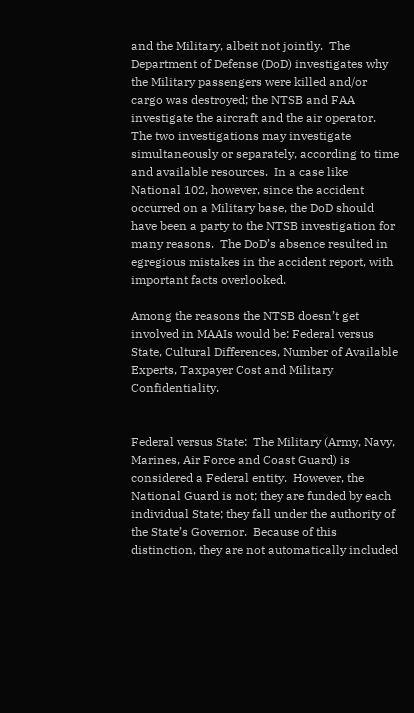and the Military, albeit not jointly.  The Department of Defense (DoD) investigates why the Military passengers were killed and/or cargo was destroyed; the NTSB and FAA investigate the aircraft and the air operator.  The two investigations may investigate simultaneously or separately, according to time and available resources.  In a case like National 102, however, since the accident occurred on a Military base, the DoD should have been a party to the NTSB investigation for many reasons.  The DoD’s absence resulted in egregious mistakes in the accident report, with important facts overlooked.

Among the reasons the NTSB doesn’t get involved in MAAIs would be: Federal versus State, Cultural Differences, Number of Available Experts, Taxpayer Cost and Military Confidentiality.


Federal versus State:  The Military (Army, Navy, Marines, Air Force and Coast Guard) is considered a Federal entity.  However, the National Guard is not; they are funded by each individual State; they fall under the authority of the State’s Governor.  Because of this distinction, they are not automatically included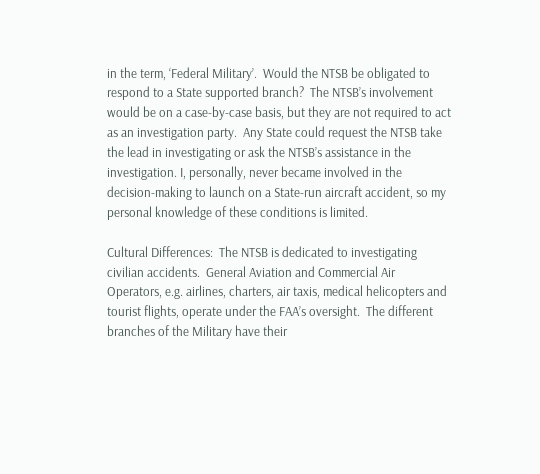in the term, ‘Federal Military’.  Would the NTSB be obligated to respond to a State supported branch?  The NTSB’s involvement would be on a case-by-case basis, but they are not required to act as an investigation party.  Any State could request the NTSB take the lead in investigating or ask the NTSB’s assistance in the investigation. I, personally, never became involved in the decision-making to launch on a State-run aircraft accident, so my personal knowledge of these conditions is limited.

Cultural Differences:  The NTSB is dedicated to investigating civilian accidents.  General Aviation and Commercial Air Operators, e.g. airlines, charters, air taxis, medical helicopters and tourist flights, operate under the FAA’s oversight.  The different branches of the Military have their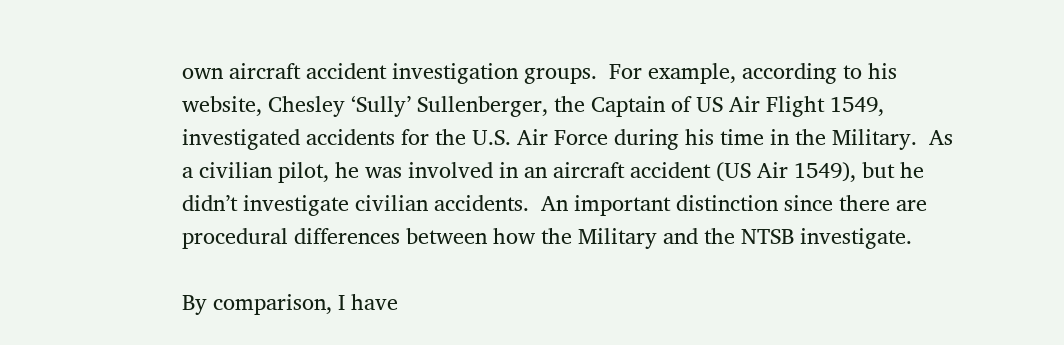own aircraft accident investigation groups.  For example, according to his website, Chesley ‘Sully’ Sullenberger, the Captain of US Air Flight 1549, investigated accidents for the U.S. Air Force during his time in the Military.  As a civilian pilot, he was involved in an aircraft accident (US Air 1549), but he didn’t investigate civilian accidents.  An important distinction since there are procedural differences between how the Military and the NTSB investigate.

By comparison, I have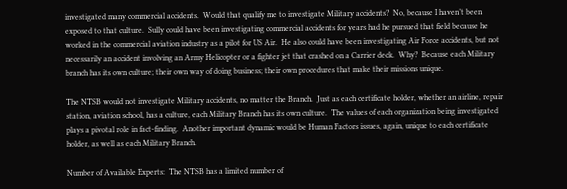investigated many commercial accidents.  Would that qualify me to investigate Military accidents?  No, because I haven’t been exposed to that culture.  Sully could have been investigating commercial accidents for years had he pursued that field because he worked in the commercial aviation industry as a pilot for US Air.  He also could have been investigating Air Force accidents, but not necessarily an accident involving an Army Helicopter or a fighter jet that crashed on a Carrier deck.  Why?  Because each Military branch has its own culture; their own way of doing business; their own procedures that make their missions unique.

The NTSB would not investigate Military accidents, no matter the Branch.  Just as each certificate holder, whether an airline, repair station, aviation school, has a culture, each Military Branch has its own culture.  The values of each organization being investigated plays a pivotal role in fact-finding.  Another important dynamic would be Human Factors issues, again, unique to each certificate holder, as well as each Military Branch.

Number of Available Experts:  The NTSB has a limited number of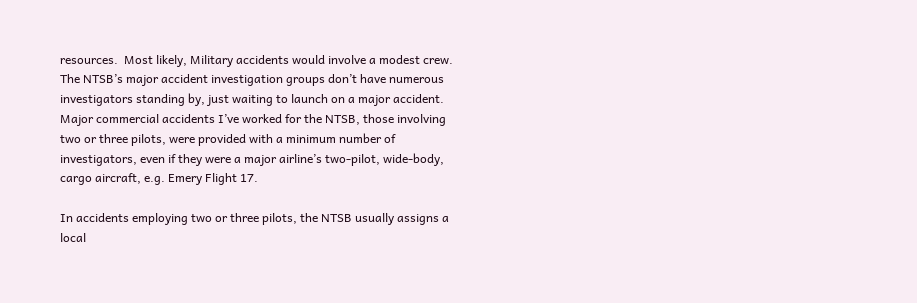resources.  Most likely, Military accidents would involve a modest crew.  The NTSB’s major accident investigation groups don’t have numerous investigators standing by, just waiting to launch on a major accident.  Major commercial accidents I’ve worked for the NTSB, those involving two or three pilots, were provided with a minimum number of investigators, even if they were a major airline’s two-pilot, wide-body, cargo aircraft, e.g. Emery Flight 17.

In accidents employing two or three pilots, the NTSB usually assigns a local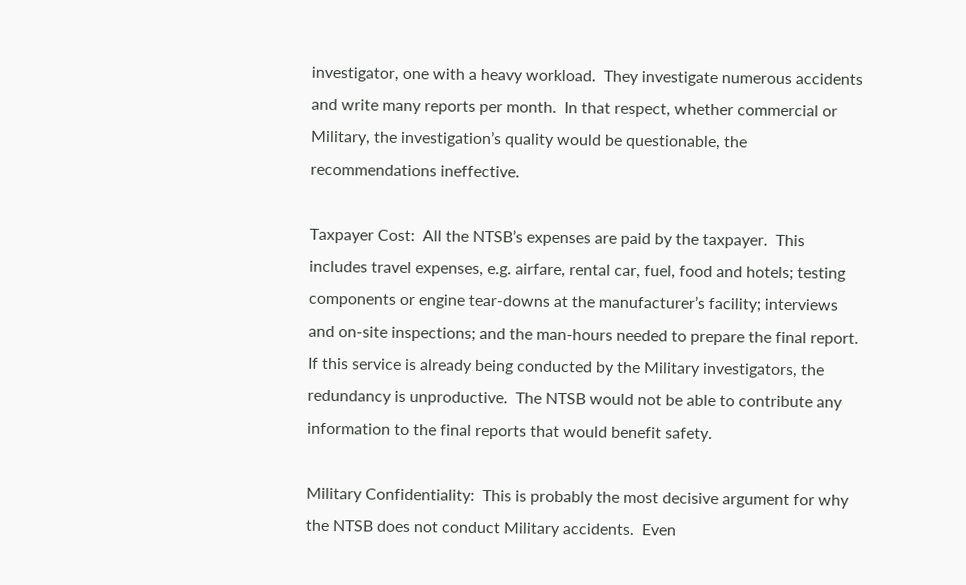investigator, one with a heavy workload.  They investigate numerous accidents and write many reports per month.  In that respect, whether commercial or Military, the investigation’s quality would be questionable, the recommendations ineffective.

Taxpayer Cost:  All the NTSB’s expenses are paid by the taxpayer.  This includes travel expenses, e.g. airfare, rental car, fuel, food and hotels; testing components or engine tear-downs at the manufacturer’s facility; interviews and on-site inspections; and the man-hours needed to prepare the final report.  If this service is already being conducted by the Military investigators, the redundancy is unproductive.  The NTSB would not be able to contribute any information to the final reports that would benefit safety.

Military Confidentiality:  This is probably the most decisive argument for why the NTSB does not conduct Military accidents.  Even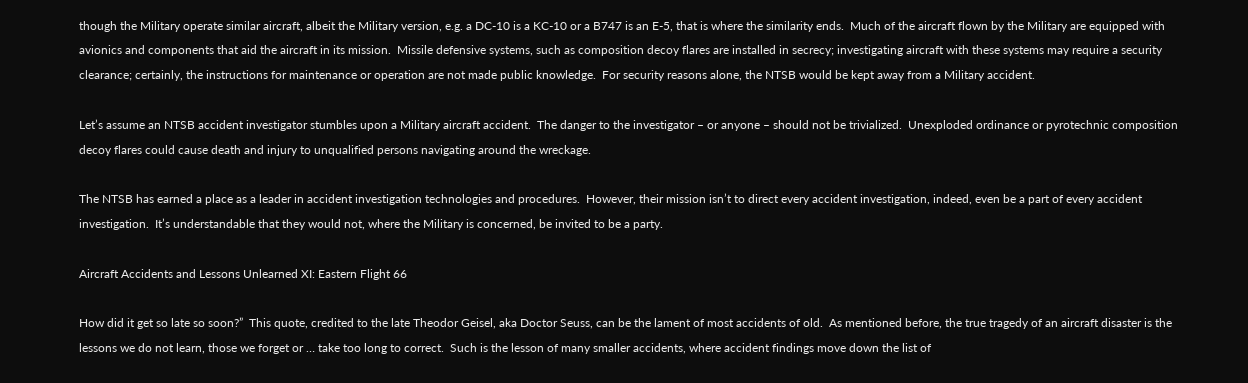though the Military operate similar aircraft, albeit the Military version, e.g. a DC-10 is a KC-10 or a B747 is an E-5, that is where the similarity ends.  Much of the aircraft flown by the Military are equipped with avionics and components that aid the aircraft in its mission.  Missile defensive systems, such as composition decoy flares are installed in secrecy; investigating aircraft with these systems may require a security clearance; certainly, the instructions for maintenance or operation are not made public knowledge.  For security reasons alone, the NTSB would be kept away from a Military accident.

Let’s assume an NTSB accident investigator stumbles upon a Military aircraft accident.  The danger to the investigator – or anyone – should not be trivialized.  Unexploded ordinance or pyrotechnic composition decoy flares could cause death and injury to unqualified persons navigating around the wreckage.

The NTSB has earned a place as a leader in accident investigation technologies and procedures.  However, their mission isn’t to direct every accident investigation, indeed, even be a part of every accident investigation.  It’s understandable that they would not, where the Military is concerned, be invited to be a party.

Aircraft Accidents and Lessons Unlearned XI: Eastern Flight 66

How did it get so late so soon?”  This quote, credited to the late Theodor Geisel, aka Doctor Seuss, can be the lament of most accidents of old.  As mentioned before, the true tragedy of an aircraft disaster is the lessons we do not learn, those we forget or … take too long to correct.  Such is the lesson of many smaller accidents, where accident findings move down the list of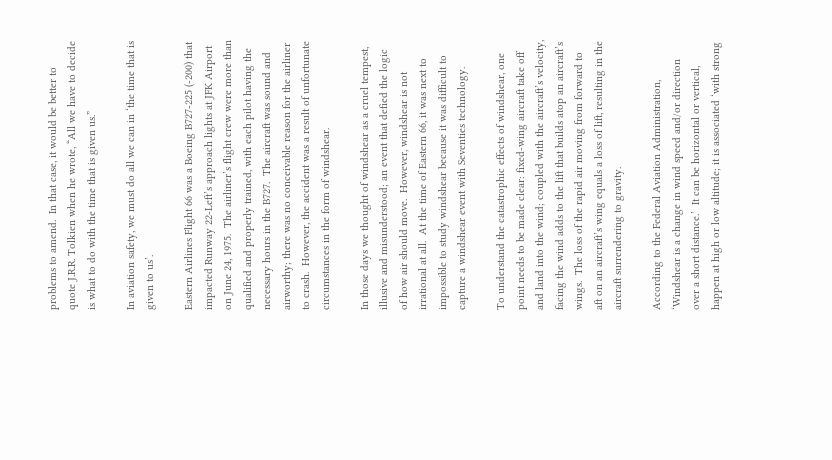problems to amend.  In that case, it would be better to quote J.R.R. Tolkien when he wrote, “All we have to decide is what to do with the time that is given us.”

In aviation safety, we must do all we can in ‘the time that is given to us’.

Eastern Airlines Flight 66 was a Boeing B727-225 (-200) that impacted Runway 22-Left’s approach lights at JFK Airport on June 24, 1975.  The airliner’s flight crew were more than qualified and properly trained, with each pilot having the necessary hours in the B727.  The aircraft was sound and airworthy; there was no conceivable reason for the airliner to crash.  However, the accident was a result of unfortunate circumstances in the form of windshear.

In those days we thought of windshear as a cruel tempest, illusive and misunderstood; an event that defied the logic of how air should move.  However, windshear is not irrational at all.  At the time of Eastern 66, it was next to impossible to study windshear because it was difficult to capture a windshear event with Seventies technology.

To understand the catastrophic effects of windshear, one point needs to be made clear: fixed-wing aircraft take off and land into the wind; coupled with the aircraft’s velocity, facing the wind adds to the lift that builds atop an aircraft’s wings.  The loss of the rapid air moving from forward to aft on an aircraft’s wing equals a loss of lift, resulting in the aircraft surrendering to gravity.

According to the Federal Aviation Administration, ‘Windshear is a change in wind speed and/or direction over a short distance.’  It can be horizontal or vertical, happen at high or low altitude; it is associated ‘with strong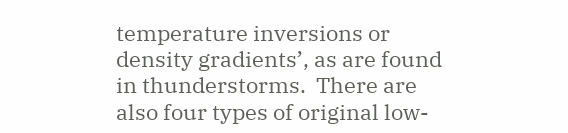temperature inversions or density gradients’, as are found in thunderstorms.  There are also four types of original low-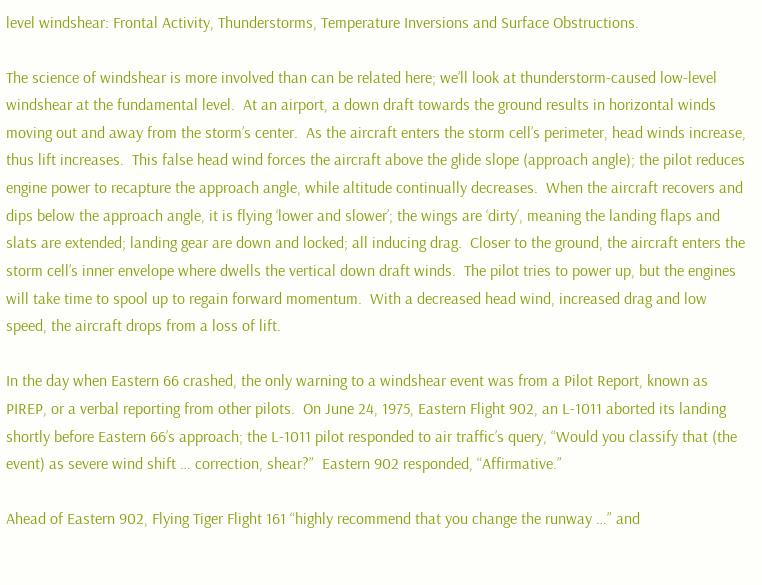level windshear: Frontal Activity, Thunderstorms, Temperature Inversions and Surface Obstructions.

The science of windshear is more involved than can be related here; we’ll look at thunderstorm-caused low-level windshear at the fundamental level.  At an airport, a down draft towards the ground results in horizontal winds moving out and away from the storm’s center.  As the aircraft enters the storm cell’s perimeter, head winds increase, thus lift increases.  This false head wind forces the aircraft above the glide slope (approach angle); the pilot reduces engine power to recapture the approach angle, while altitude continually decreases.  When the aircraft recovers and dips below the approach angle, it is flying ‘lower and slower’; the wings are ‘dirty’, meaning the landing flaps and slats are extended; landing gear are down and locked; all inducing drag.  Closer to the ground, the aircraft enters the storm cell’s inner envelope where dwells the vertical down draft winds.  The pilot tries to power up, but the engines will take time to spool up to regain forward momentum.  With a decreased head wind, increased drag and low speed, the aircraft drops from a loss of lift.

In the day when Eastern 66 crashed, the only warning to a windshear event was from a Pilot Report, known as PIREP, or a verbal reporting from other pilots.  On June 24, 1975, Eastern Flight 902, an L-1011 aborted its landing shortly before Eastern 66’s approach; the L-1011 pilot responded to air traffic’s query, “Would you classify that (the event) as severe wind shift … correction, shear?”  Eastern 902 responded, “Affirmative.”

Ahead of Eastern 902, Flying Tiger Flight 161 “highly recommend that you change the runway …” and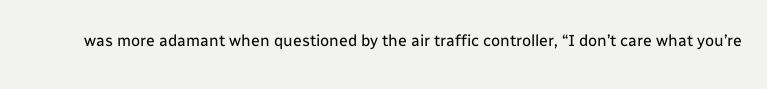was more adamant when questioned by the air traffic controller, “I don’t care what you’re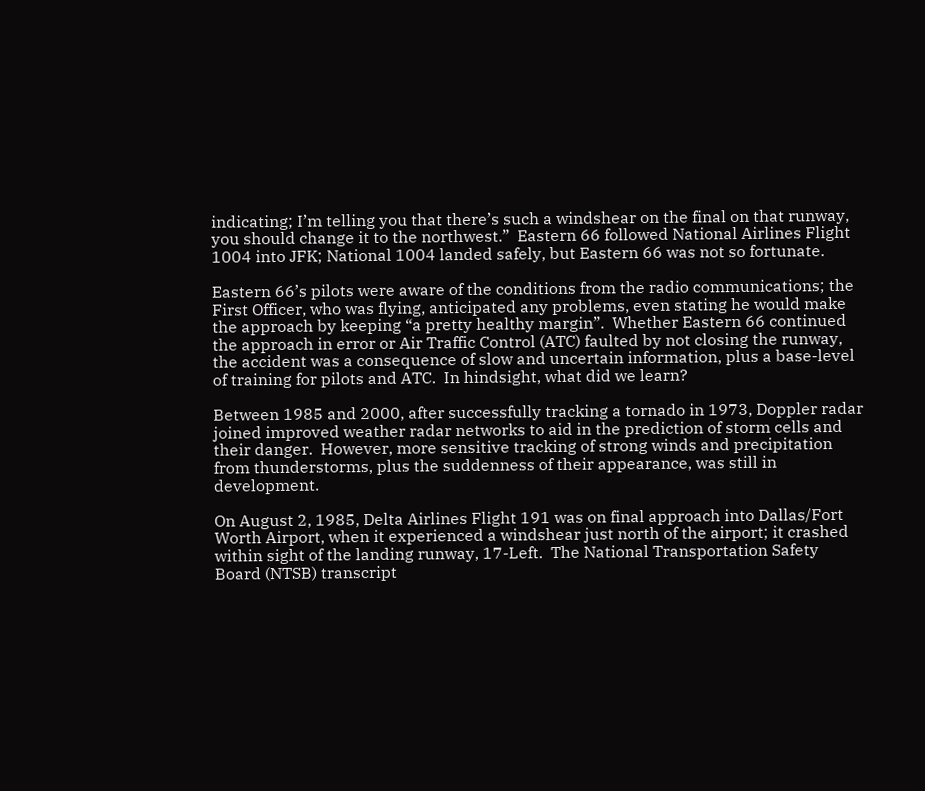indicating; I’m telling you that there’s such a windshear on the final on that runway, you should change it to the northwest.”  Eastern 66 followed National Airlines Flight 1004 into JFK; National 1004 landed safely, but Eastern 66 was not so fortunate.

Eastern 66’s pilots were aware of the conditions from the radio communications; the First Officer, who was flying, anticipated any problems, even stating he would make the approach by keeping “a pretty healthy margin”.  Whether Eastern 66 continued the approach in error or Air Traffic Control (ATC) faulted by not closing the runway, the accident was a consequence of slow and uncertain information, plus a base-level of training for pilots and ATC.  In hindsight, what did we learn?

Between 1985 and 2000, after successfully tracking a tornado in 1973, Doppler radar joined improved weather radar networks to aid in the prediction of storm cells and their danger.  However, more sensitive tracking of strong winds and precipitation from thunderstorms, plus the suddenness of their appearance, was still in development.

On August 2, 1985, Delta Airlines Flight 191 was on final approach into Dallas/Fort Worth Airport, when it experienced a windshear just north of the airport; it crashed within sight of the landing runway, 17-Left.  The National Transportation Safety Board (NTSB) transcript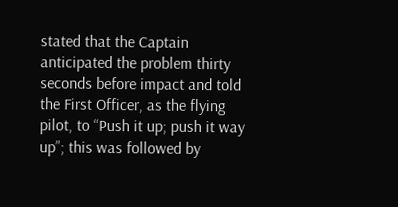stated that the Captain anticipated the problem thirty seconds before impact and told the First Officer, as the flying pilot, to “Push it up; push it way up”; this was followed by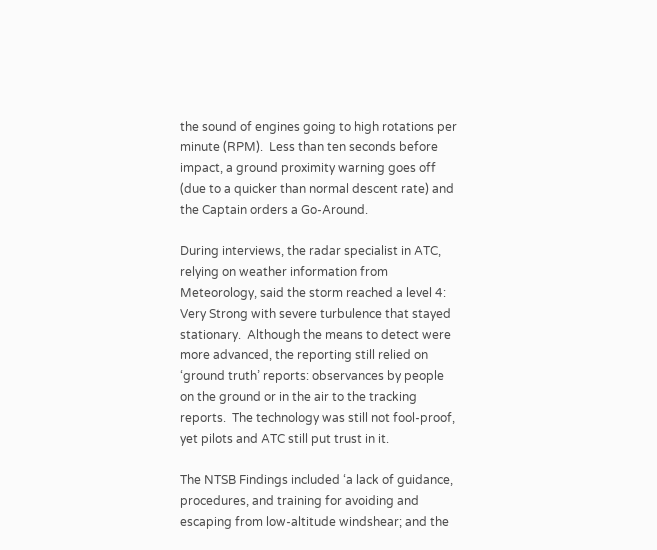the sound of engines going to high rotations per minute (RPM).  Less than ten seconds before impact, a ground proximity warning goes off (due to a quicker than normal descent rate) and the Captain orders a Go-Around.

During interviews, the radar specialist in ATC, relying on weather information from Meteorology, said the storm reached a level 4: Very Strong with severe turbulence that stayed stationary.  Although the means to detect were more advanced, the reporting still relied on ‘ground truth’ reports: observances by people on the ground or in the air to the tracking reports.  The technology was still not fool-proof, yet pilots and ATC still put trust in it.

The NTSB Findings included ‘a lack of guidance, procedures, and training for avoiding and escaping from low-altitude windshear; and the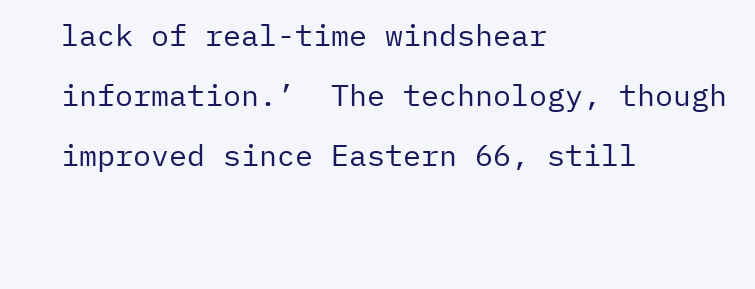lack of real-time windshear information.’  The technology, though improved since Eastern 66, still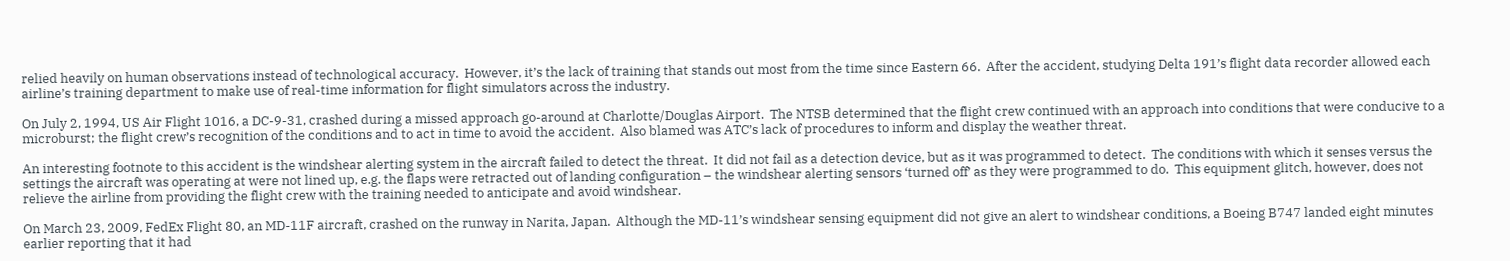relied heavily on human observations instead of technological accuracy.  However, it’s the lack of training that stands out most from the time since Eastern 66.  After the accident, studying Delta 191’s flight data recorder allowed each airline’s training department to make use of real-time information for flight simulators across the industry.

On July 2, 1994, US Air Flight 1016, a DC-9-31, crashed during a missed approach go-around at Charlotte/Douglas Airport.  The NTSB determined that the flight crew continued with an approach into conditions that were conducive to a microburst; the flight crew’s recognition of the conditions and to act in time to avoid the accident.  Also blamed was ATC’s lack of procedures to inform and display the weather threat.

An interesting footnote to this accident is the windshear alerting system in the aircraft failed to detect the threat.  It did not fail as a detection device, but as it was programmed to detect.  The conditions with which it senses versus the settings the aircraft was operating at were not lined up, e.g. the flaps were retracted out of landing configuration – the windshear alerting sensors ‘turned off’ as they were programmed to do.  This equipment glitch, however, does not relieve the airline from providing the flight crew with the training needed to anticipate and avoid windshear.

On March 23, 2009, FedEx Flight 80, an MD-11F aircraft, crashed on the runway in Narita, Japan.  Although the MD-11’s windshear sensing equipment did not give an alert to windshear conditions, a Boeing B747 landed eight minutes earlier reporting that it had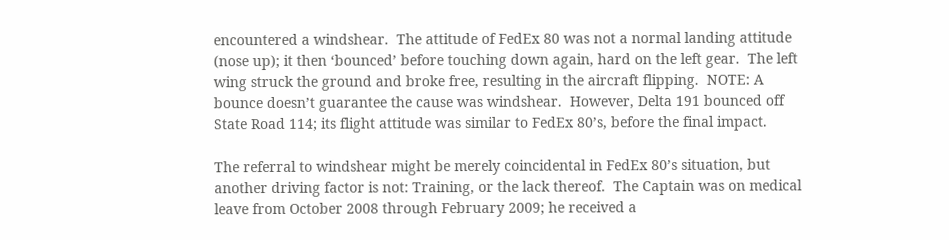encountered a windshear.  The attitude of FedEx 80 was not a normal landing attitude (nose up); it then ‘bounced’ before touching down again, hard on the left gear.  The left wing struck the ground and broke free, resulting in the aircraft flipping.  NOTE: A bounce doesn’t guarantee the cause was windshear.  However, Delta 191 bounced off State Road 114; its flight attitude was similar to FedEx 80’s, before the final impact.

The referral to windshear might be merely coincidental in FedEx 80’s situation, but another driving factor is not: Training, or the lack thereof.  The Captain was on medical leave from October 2008 through February 2009; he received a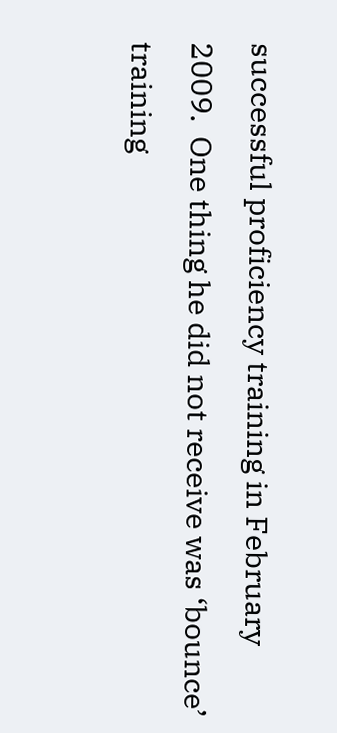successful proficiency training in February 2009.  One thing he did not receive was ‘bounce’ training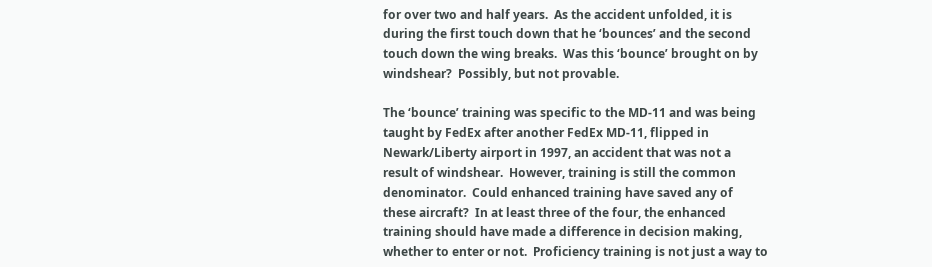for over two and half years.  As the accident unfolded, it is during the first touch down that he ‘bounces’ and the second touch down the wing breaks.  Was this ‘bounce’ brought on by windshear?  Possibly, but not provable.

The ‘bounce’ training was specific to the MD-11 and was being taught by FedEx after another FedEx MD-11, flipped in Newark/Liberty airport in 1997, an accident that was not a result of windshear.  However, training is still the common denominator.  Could enhanced training have saved any of these aircraft?  In at least three of the four, the enhanced training should have made a difference in decision making, whether to enter or not.  Proficiency training is not just a way to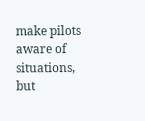make pilots aware of situations, but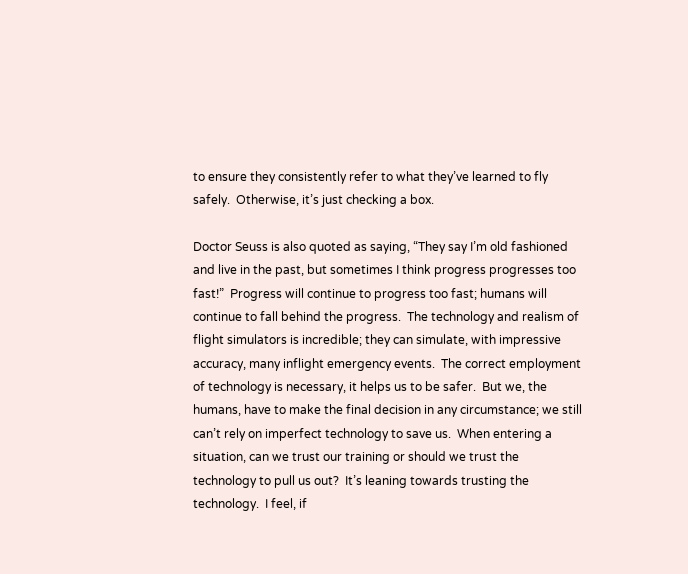to ensure they consistently refer to what they’ve learned to fly safely.  Otherwise, it’s just checking a box.

Doctor Seuss is also quoted as saying, “They say I’m old fashioned and live in the past, but sometimes I think progress progresses too fast!”  Progress will continue to progress too fast; humans will continue to fall behind the progress.  The technology and realism of flight simulators is incredible; they can simulate, with impressive accuracy, many inflight emergency events.  The correct employment of technology is necessary, it helps us to be safer.  But we, the humans, have to make the final decision in any circumstance; we still can’t rely on imperfect technology to save us.  When entering a situation, can we trust our training or should we trust the technology to pull us out?  It’s leaning towards trusting the technology.  I feel, if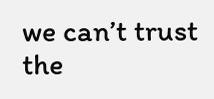we can’t trust the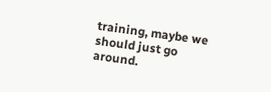training, maybe we should just go around.